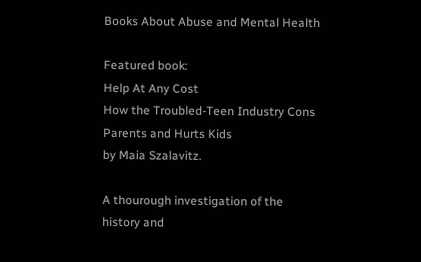Books About Abuse and Mental Health

Featured book:
Help At Any Cost
How the Troubled-Teen Industry Cons Parents and Hurts Kids
by Maia Szalavitz.

A thourough investigation of the history and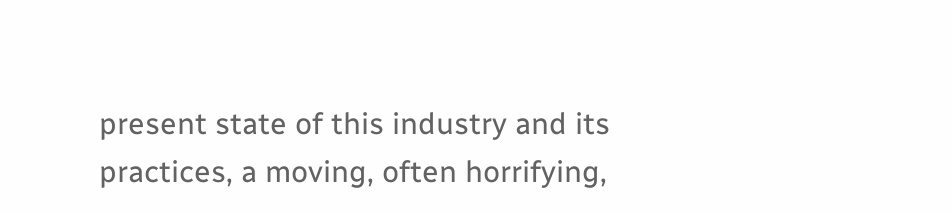present state of this industry and its practices, a moving, often horrifying,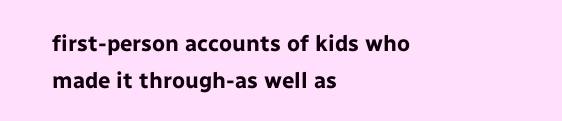first-person accounts of kids who made it through-as well as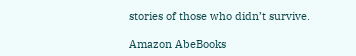stories of those who didn’t survive.

Amazon AbeBooks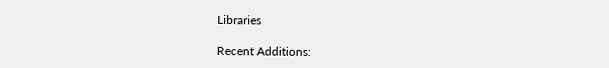Libraries

Recent Additions: